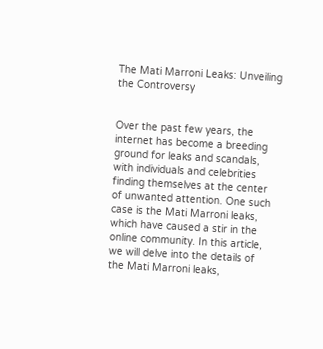The Mati Marroni Leaks: Unveiling the Controversy


Over the past few years, the internet has become a breeding ground for leaks and scandals, with individuals and celebrities finding themselves at the center of unwanted attention. One such case is the Mati Marroni leaks, which have caused a stir in the online community. In this article, we will delve into the details of the Mati Marroni leaks,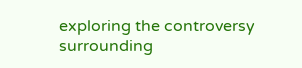exploring the controversy surrounding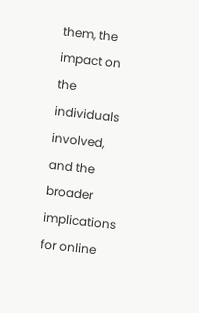them, the impact on the individuals involved, and the broader implications for online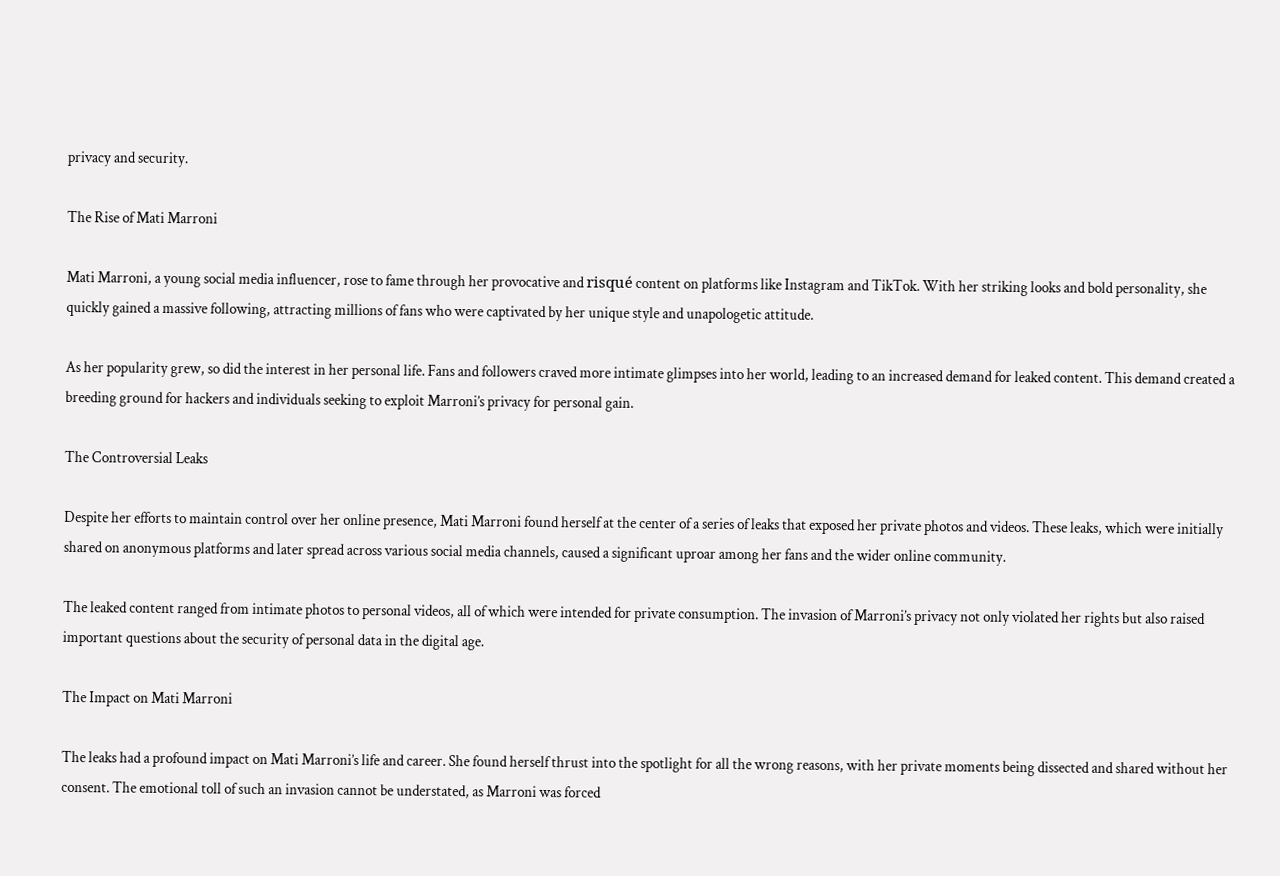privacy and security.

The Rise of Mati Marroni

Mati Marroni, a young social media influencer, rose to fame through her provocative and risqué content on platforms like Instagram and TikTok. With her striking looks and bold personality, she quickly gained a massive following, attracting millions of fans who were captivated by her unique style and unapologetic attitude.

As her popularity grew, so did the interest in her personal life. Fans and followers craved more intimate glimpses into her world, leading to an increased demand for leaked content. This demand created a breeding ground for hackers and individuals seeking to exploit Marroni’s privacy for personal gain.

The Controversial Leaks

Despite her efforts to maintain control over her online presence, Mati Marroni found herself at the center of a series of leaks that exposed her private photos and videos. These leaks, which were initially shared on anonymous platforms and later spread across various social media channels, caused a significant uproar among her fans and the wider online community.

The leaked content ranged from intimate photos to personal videos, all of which were intended for private consumption. The invasion of Marroni’s privacy not only violated her rights but also raised important questions about the security of personal data in the digital age.

The Impact on Mati Marroni

The leaks had a profound impact on Mati Marroni’s life and career. She found herself thrust into the spotlight for all the wrong reasons, with her private moments being dissected and shared without her consent. The emotional toll of such an invasion cannot be understated, as Marroni was forced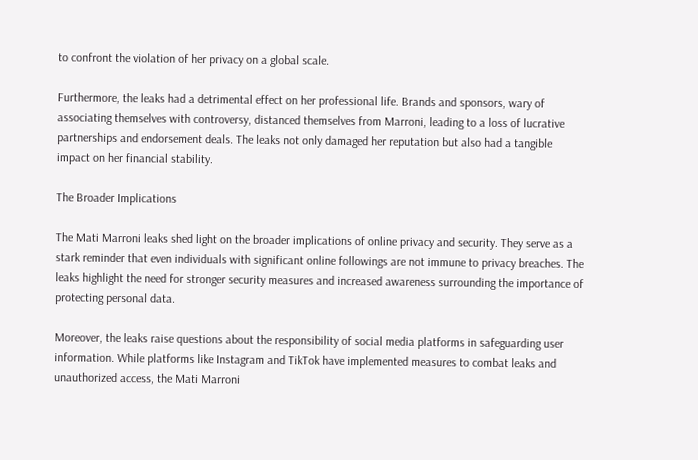to confront the violation of her privacy on a global scale.

Furthermore, the leaks had a detrimental effect on her professional life. Brands and sponsors, wary of associating themselves with controversy, distanced themselves from Marroni, leading to a loss of lucrative partnerships and endorsement deals. The leaks not only damaged her reputation but also had a tangible impact on her financial stability.

The Broader Implications

The Mati Marroni leaks shed light on the broader implications of online privacy and security. They serve as a stark reminder that even individuals with significant online followings are not immune to privacy breaches. The leaks highlight the need for stronger security measures and increased awareness surrounding the importance of protecting personal data.

Moreover, the leaks raise questions about the responsibility of social media platforms in safeguarding user information. While platforms like Instagram and TikTok have implemented measures to combat leaks and unauthorized access, the Mati Marroni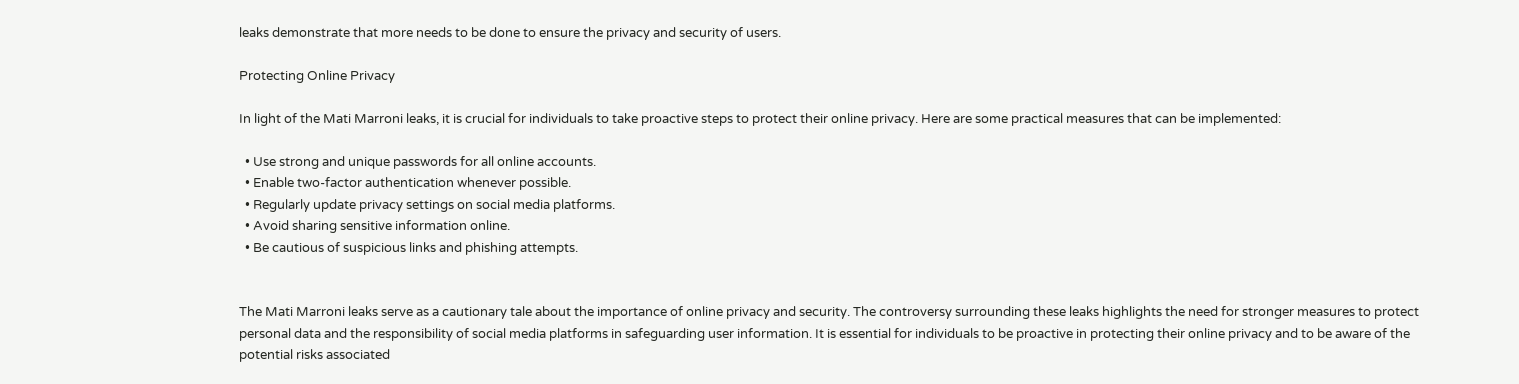leaks demonstrate that more needs to be done to ensure the privacy and security of users.

Protecting Online Privacy

In light of the Mati Marroni leaks, it is crucial for individuals to take proactive steps to protect their online privacy. Here are some practical measures that can be implemented:

  • Use strong and unique passwords for all online accounts.
  • Enable two-factor authentication whenever possible.
  • Regularly update privacy settings on social media platforms.
  • Avoid sharing sensitive information online.
  • Be cautious of suspicious links and phishing attempts.


The Mati Marroni leaks serve as a cautionary tale about the importance of online privacy and security. The controversy surrounding these leaks highlights the need for stronger measures to protect personal data and the responsibility of social media platforms in safeguarding user information. It is essential for individuals to be proactive in protecting their online privacy and to be aware of the potential risks associated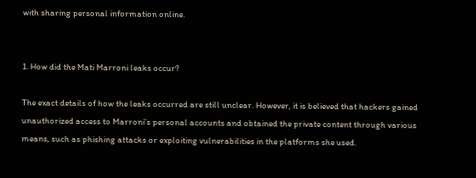with sharing personal information online.


1. How did the Mati Marroni leaks occur?

The exact details of how the leaks occurred are still unclear. However, it is believed that hackers gained unauthorized access to Marroni’s personal accounts and obtained the private content through various means, such as phishing attacks or exploiting vulnerabilities in the platforms she used.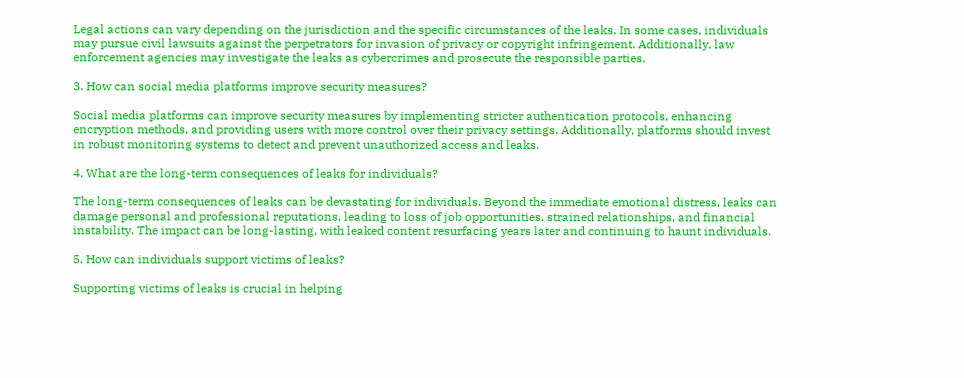Legal actions can vary depending on the jurisdiction and the specific circumstances of the leaks. In some cases, individuals may pursue civil lawsuits against the perpetrators for invasion of privacy or copyright infringement. Additionally, law enforcement agencies may investigate the leaks as cybercrimes and prosecute the responsible parties.

3. How can social media platforms improve security measures?

Social media platforms can improve security measures by implementing stricter authentication protocols, enhancing encryption methods, and providing users with more control over their privacy settings. Additionally, platforms should invest in robust monitoring systems to detect and prevent unauthorized access and leaks.

4. What are the long-term consequences of leaks for individuals?

The long-term consequences of leaks can be devastating for individuals. Beyond the immediate emotional distress, leaks can damage personal and professional reputations, leading to loss of job opportunities, strained relationships, and financial instability. The impact can be long-lasting, with leaked content resurfacing years later and continuing to haunt individuals.

5. How can individuals support victims of leaks?

Supporting victims of leaks is crucial in helping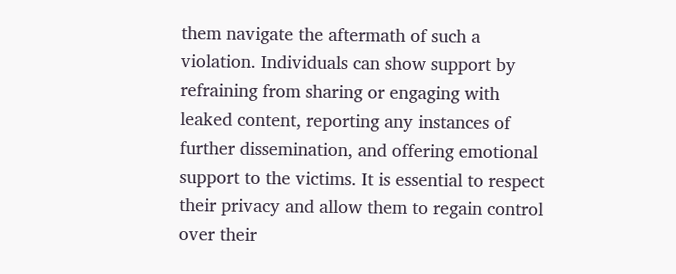them navigate the aftermath of such a violation. Individuals can show support by refraining from sharing or engaging with leaked content, reporting any instances of further dissemination, and offering emotional support to the victims. It is essential to respect their privacy and allow them to regain control over their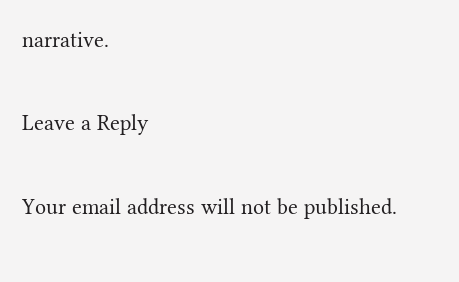narrative.

Leave a Reply

Your email address will not be published.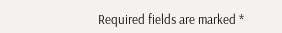Required fields are marked *